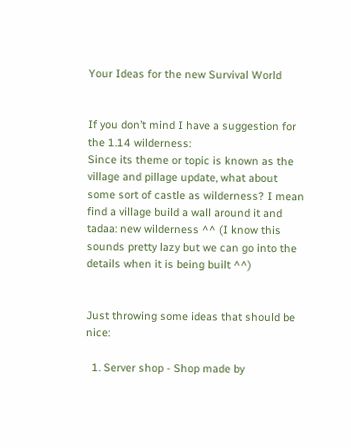Your Ideas for the new Survival World


If you don’t mind I have a suggestion for the 1.14 wilderness:
Since its theme or topic is known as the village and pillage update, what about some sort of castle as wilderness? I mean find a village build a wall around it and tadaa: new wilderness ^^ (I know this sounds pretty lazy but we can go into the details when it is being built ^^)


Just throwing some ideas that should be nice:

  1. Server shop - Shop made by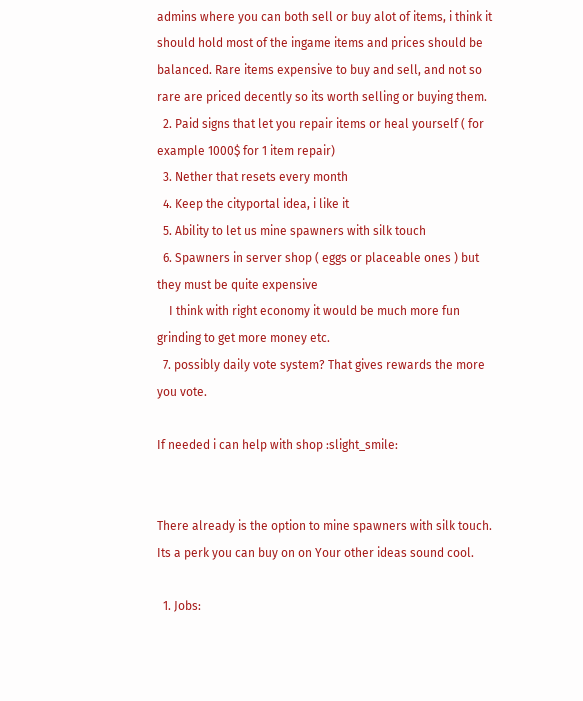admins where you can both sell or buy alot of items, i think it should hold most of the ingame items and prices should be balanced. Rare items expensive to buy and sell, and not so rare are priced decently so its worth selling or buying them.
  2. Paid signs that let you repair items or heal yourself ( for example 1000$ for 1 item repair)
  3. Nether that resets every month
  4. Keep the cityportal idea, i like it
  5. Ability to let us mine spawners with silk touch
  6. Spawners in server shop ( eggs or placeable ones ) but they must be quite expensive
    I think with right economy it would be much more fun grinding to get more money etc.
  7. possibly daily vote system? That gives rewards the more you vote.

If needed i can help with shop :slight_smile:


There already is the option to mine spawners with silk touch. Its a perk you can buy on on Your other ideas sound cool.

  1. Jobs: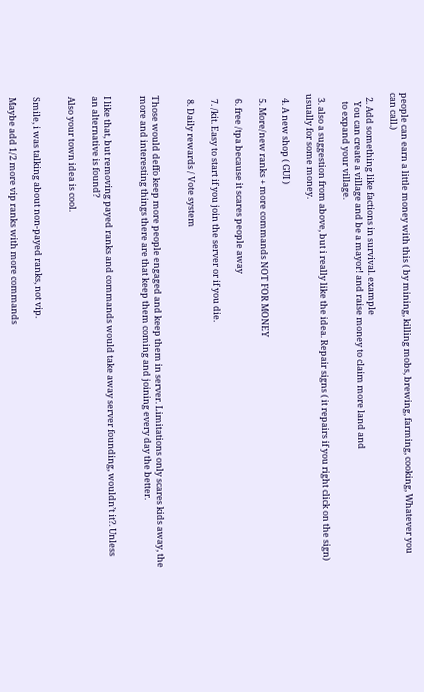people can earn a little money with this ( by mining, killing mobs, brewing, farming, cooking, Whatever you can call.)

  2. Add something like factions in survival. example
    You can create a village and be a mayor! and raise money to claim more land and
    to expand your village.

  3. also a suggestion from above, but i really like the idea. Repair signs ( it repairs if you right click on the sign) usually for some money.

  4. A new shop ( GUI )

  5. More/new ranks + more commands NOT FOR MONEY

  6. free /tpa because it scares people away

  7. /kit. Easy to start if you join the server or if you die.

  8. Daily rewards / Vote system


Those would deffo keep more people engaged and keep them in server. Limitations only scares kids away, the more and interesting things there are that keep them coming and joining every day the better.


I like that, but removing payed ranks and commands would take away server founding, wouldn’t it?. Unless an alternative is found?

Also your town idea is cool.


Smile, i was talking about non-payed ranks, not vip.

Maybe add 1/2 more vip ranks with more commands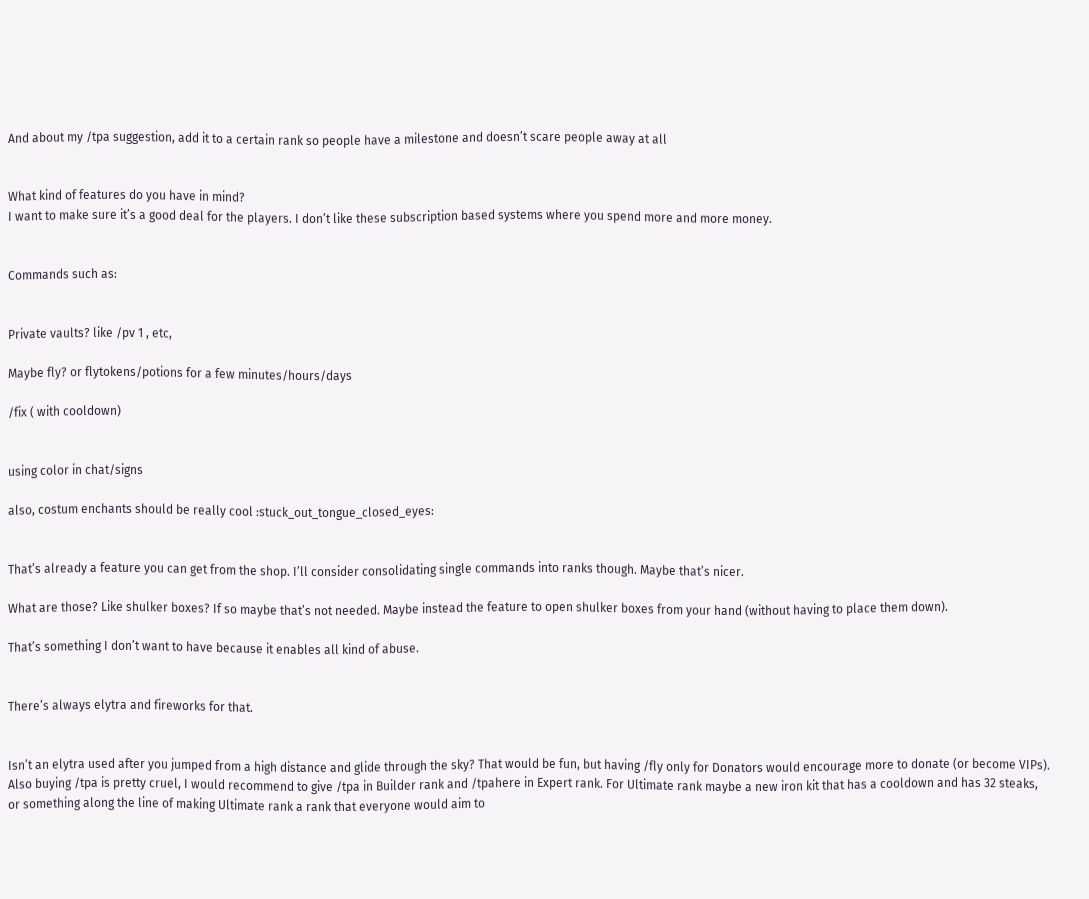And about my /tpa suggestion, add it to a certain rank so people have a milestone and doesn’t scare people away at all


What kind of features do you have in mind?
I want to make sure it’s a good deal for the players. I don’t like these subscription based systems where you spend more and more money.


Commands such as:


Private vaults? like /pv 1 , etc,

Maybe fly? or flytokens/potions for a few minutes/hours/days

/fix ( with cooldown)


using color in chat/signs

also, costum enchants should be really cool :stuck_out_tongue_closed_eyes:


That’s already a feature you can get from the shop. I’ll consider consolidating single commands into ranks though. Maybe that’s nicer.

What are those? Like shulker boxes? If so maybe that’s not needed. Maybe instead the feature to open shulker boxes from your hand (without having to place them down).

That’s something I don’t want to have because it enables all kind of abuse.


There’s always elytra and fireworks for that.


Isn’t an elytra used after you jumped from a high distance and glide through the sky? That would be fun, but having /fly only for Donators would encourage more to donate (or become VIPs). Also buying /tpa is pretty cruel, I would recommend to give /tpa in Builder rank and /tpahere in Expert rank. For Ultimate rank maybe a new iron kit that has a cooldown and has 32 steaks, or something along the line of making Ultimate rank a rank that everyone would aim to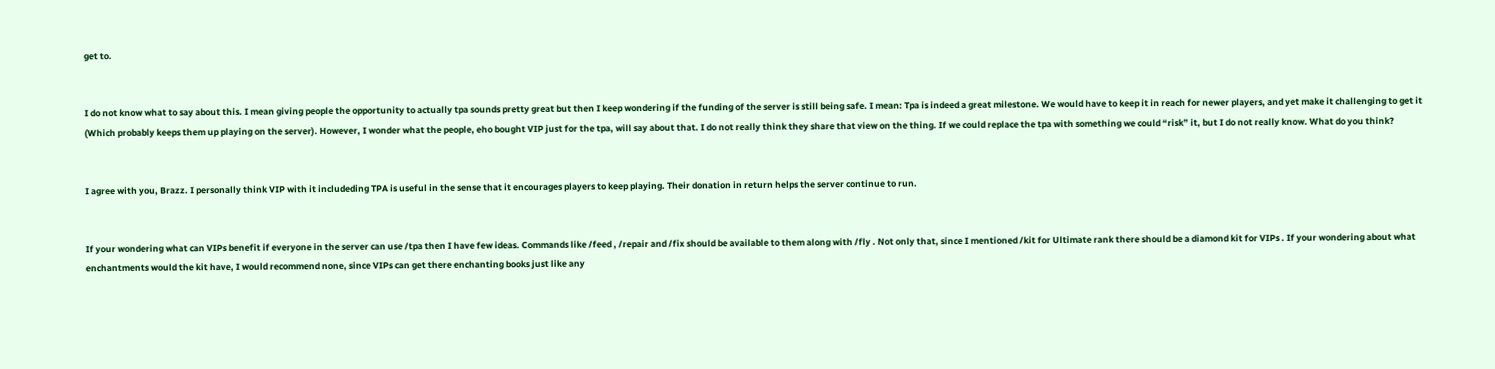get to.


I do not know what to say about this. I mean giving people the opportunity to actually tpa sounds pretty great but then I keep wondering if the funding of the server is still being safe. I mean: Tpa is indeed a great milestone. We would have to keep it in reach for newer players, and yet make it challenging to get it (Which probably keeps them up playing on the server). However, I wonder what the people, eho bought VIP just for the tpa, will say about that. I do not really think they share that view on the thing. If we could replace the tpa with something we could “risk” it, but I do not really know. What do you think?


I agree with you, Brazz. I personally think VIP with it includeding TPA is useful in the sense that it encourages players to keep playing. Their donation in return helps the server continue to run.


If your wondering what can VIPs benefit if everyone in the server can use /tpa then I have few ideas. Commands like /feed , /repair and /fix should be available to them along with /fly . Not only that, since I mentioned /kit for Ultimate rank there should be a diamond kit for VIPs . If your wondering about what enchantments would the kit have, I would recommend none, since VIPs can get there enchanting books just like any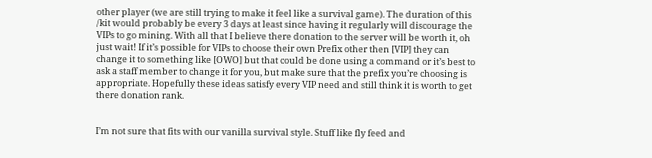other player (we are still trying to make it feel like a survival game). The duration of this /kit would probably be every 3 days at least since having it regularly will discourage the VIPs to go mining. With all that I believe there donation to the server will be worth it, oh just wait! If it’s possible for VIPs to choose their own Prefix other then [VIP] they can change it to something like [OWO] but that could be done using a command or it’s best to ask a staff member to change it for you, but make sure that the prefix you’re choosing is appropriate. Hopefully these ideas satisfy every VIP need and still think it is worth to get there donation rank.


I’m not sure that fits with our vanilla survival style. Stuff like fly feed and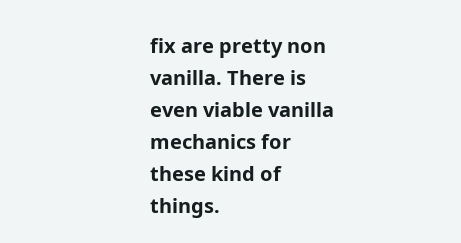fix are pretty non vanilla. There is even viable vanilla mechanics for these kind of things.